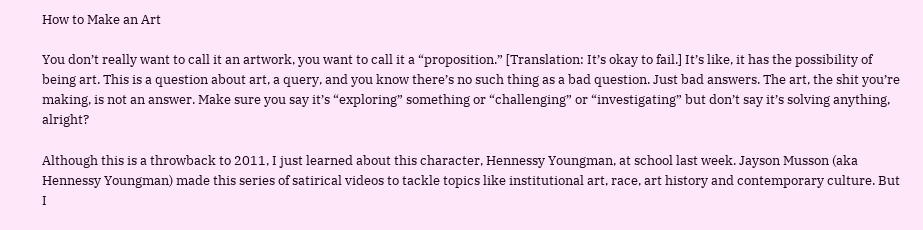How to Make an Art

You don’t really want to call it an artwork, you want to call it a “proposition.” [Translation: It’s okay to fail.] It’s like, it has the possibility of being art. This is a question about art, a query, and you know there’s no such thing as a bad question. Just bad answers. The art, the shit you’re making, is not an answer. Make sure you say it’s “exploring” something or “challenging” or “investigating” but don’t say it’s solving anything, alright?

Although this is a throwback to 2011, I just learned about this character, Hennessy Youngman, at school last week. Jayson Musson (aka Hennessy Youngman) made this series of satirical videos to tackle topics like institutional art, race, art history and contemporary culture. But I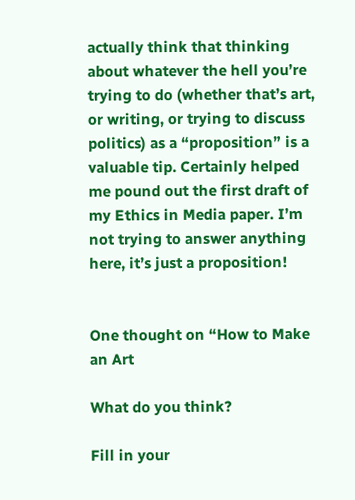actually think that thinking about whatever the hell you’re trying to do (whether that’s art, or writing, or trying to discuss politics) as a “proposition” is a valuable tip. Certainly helped me pound out the first draft of my Ethics in Media paper. I’m not trying to answer anything here, it’s just a proposition!


One thought on “How to Make an Art

What do you think?

Fill in your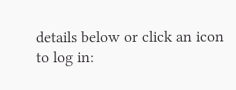details below or click an icon to log in: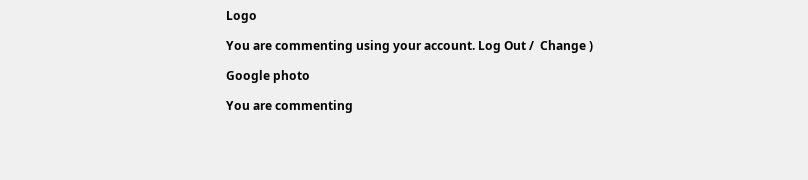Logo

You are commenting using your account. Log Out /  Change )

Google photo

You are commenting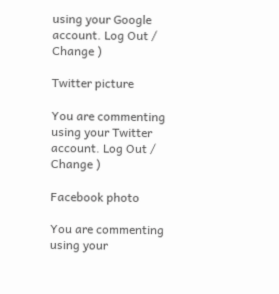using your Google account. Log Out /  Change )

Twitter picture

You are commenting using your Twitter account. Log Out /  Change )

Facebook photo

You are commenting using your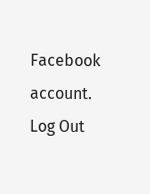Facebook account. Log Out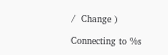/  Change )

Connecting to %s